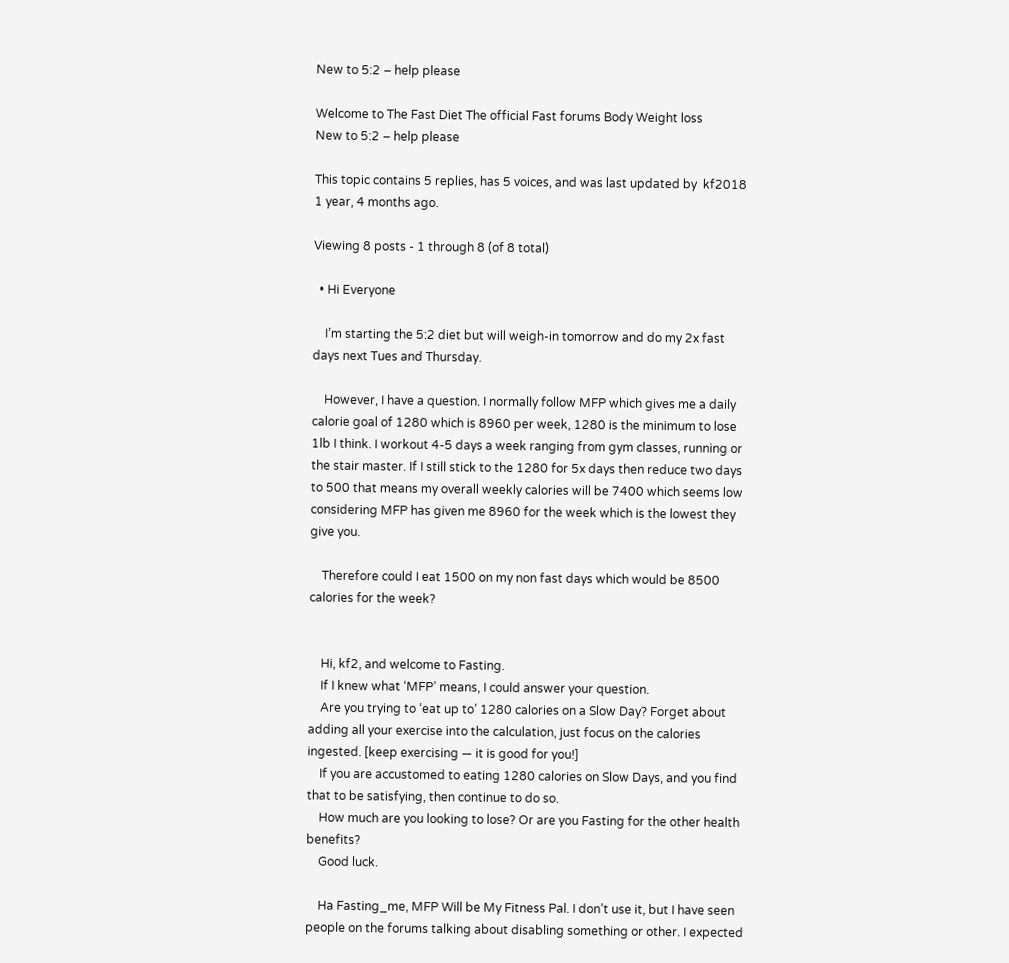New to 5:2 – help please

Welcome to The Fast Diet The official Fast forums Body Weight loss
New to 5:2 – help please

This topic contains 5 replies, has 5 voices, and was last updated by  kf2018 1 year, 4 months ago.

Viewing 8 posts - 1 through 8 (of 8 total)

  • Hi Everyone

    I’m starting the 5:2 diet but will weigh-in tomorrow and do my 2x fast days next Tues and Thursday.

    However, I have a question. I normally follow MFP which gives me a daily calorie goal of 1280 which is 8960 per week, 1280 is the minimum to lose 1lb I think. I workout 4-5 days a week ranging from gym classes, running or the stair master. If I still stick to the 1280 for 5x days then reduce two days to 500 that means my overall weekly calories will be 7400 which seems low considering MFP has given me 8960 for the week which is the lowest they give you.

    Therefore could I eat 1500 on my non fast days which would be 8500 calories for the week?


    Hi, kf2, and welcome to Fasting.
    If I knew what ‘MFP’ means, I could answer your question.
    Are you trying to ‘eat up to’ 1280 calories on a Slow Day? Forget about adding all your exercise into the calculation, just focus on the calories ingested. [keep exercising — it is good for you!]
    If you are accustomed to eating 1280 calories on Slow Days, and you find that to be satisfying, then continue to do so.
    How much are you looking to lose? Or are you Fasting for the other health benefits?
    Good luck.

    Ha Fasting_me, MFP Will be My Fitness Pal. I don’t use it, but I have seen people on the forums talking about disabling something or other. I expected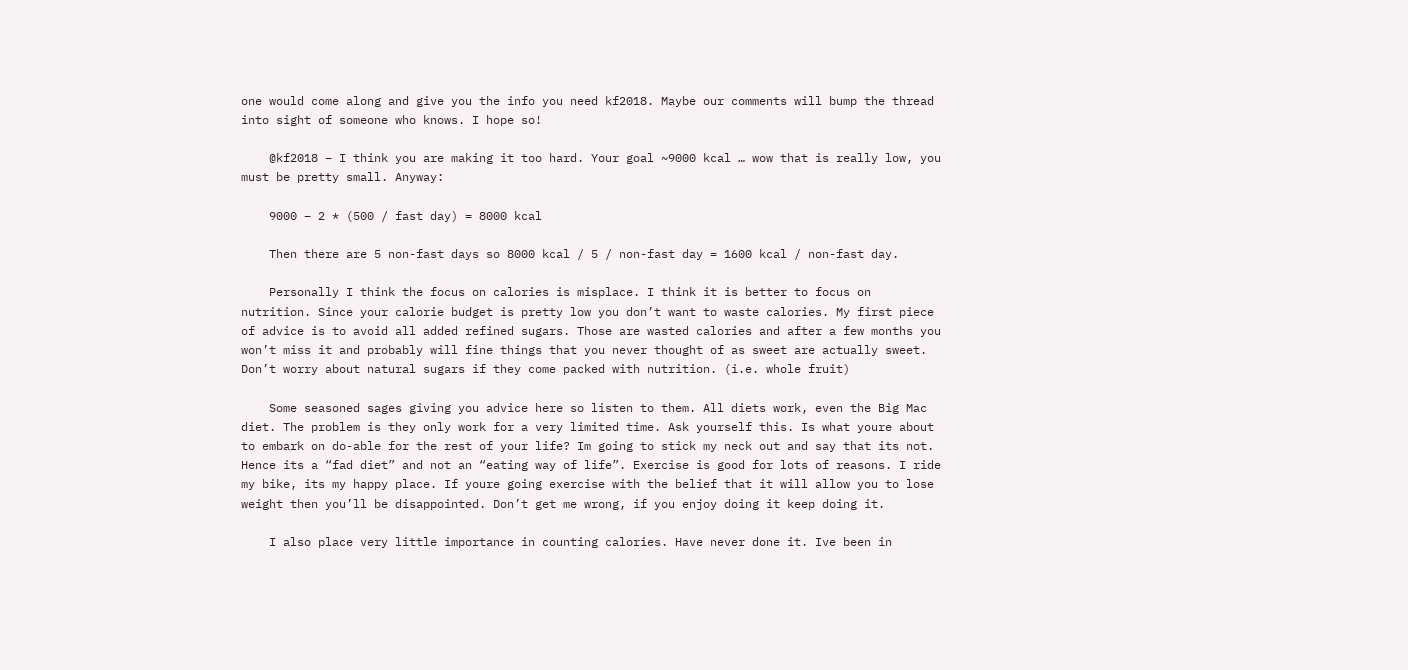one would come along and give you the info you need kf2018. Maybe our comments will bump the thread into sight of someone who knows. I hope so!

    @kf2018 – I think you are making it too hard. Your goal ~9000 kcal … wow that is really low, you must be pretty small. Anyway:

    9000 – 2 * (500 / fast day) = 8000 kcal

    Then there are 5 non-fast days so 8000 kcal / 5 / non-fast day = 1600 kcal / non-fast day.

    Personally I think the focus on calories is misplace. I think it is better to focus on nutrition. Since your calorie budget is pretty low you don’t want to waste calories. My first piece of advice is to avoid all added refined sugars. Those are wasted calories and after a few months you won’t miss it and probably will fine things that you never thought of as sweet are actually sweet. Don’t worry about natural sugars if they come packed with nutrition. (i.e. whole fruit)

    Some seasoned sages giving you advice here so listen to them. All diets work, even the Big Mac diet. The problem is they only work for a very limited time. Ask yourself this. Is what youre about to embark on do-able for the rest of your life? Im going to stick my neck out and say that its not. Hence its a “fad diet” and not an “eating way of life”. Exercise is good for lots of reasons. I ride my bike, its my happy place. If youre going exercise with the belief that it will allow you to lose weight then you’ll be disappointed. Don’t get me wrong, if you enjoy doing it keep doing it.

    I also place very little importance in counting calories. Have never done it. Ive been in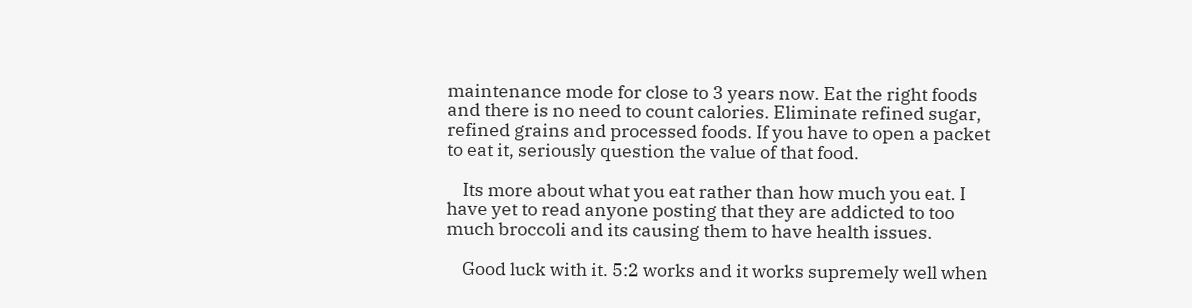maintenance mode for close to 3 years now. Eat the right foods and there is no need to count calories. Eliminate refined sugar, refined grains and processed foods. If you have to open a packet to eat it, seriously question the value of that food.

    Its more about what you eat rather than how much you eat. I have yet to read anyone posting that they are addicted to too much broccoli and its causing them to have health issues.

    Good luck with it. 5:2 works and it works supremely well when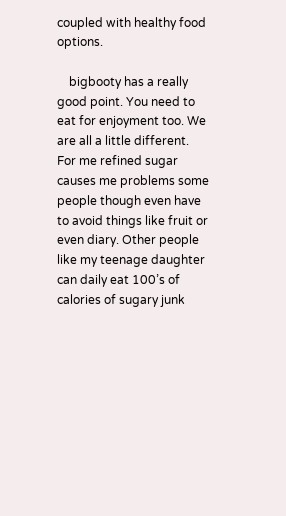coupled with healthy food options.

    bigbooty has a really good point. You need to eat for enjoyment too. We are all a little different. For me refined sugar causes me problems some people though even have to avoid things like fruit or even diary. Other people like my teenage daughter can daily eat 100’s of calories of sugary junk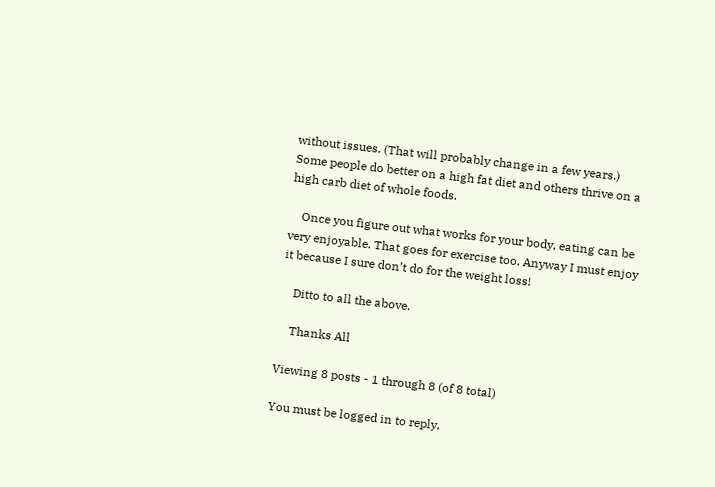without issues. (That will probably change in a few years.) Some people do better on a high fat diet and others thrive on a high carb diet of whole foods.

    Once you figure out what works for your body, eating can be very enjoyable. That goes for exercise too. Anyway I must enjoy it because I sure don’t do for the weight loss!

    Ditto to all the above.

    Thanks All

Viewing 8 posts - 1 through 8 (of 8 total)

You must be logged in to reply.